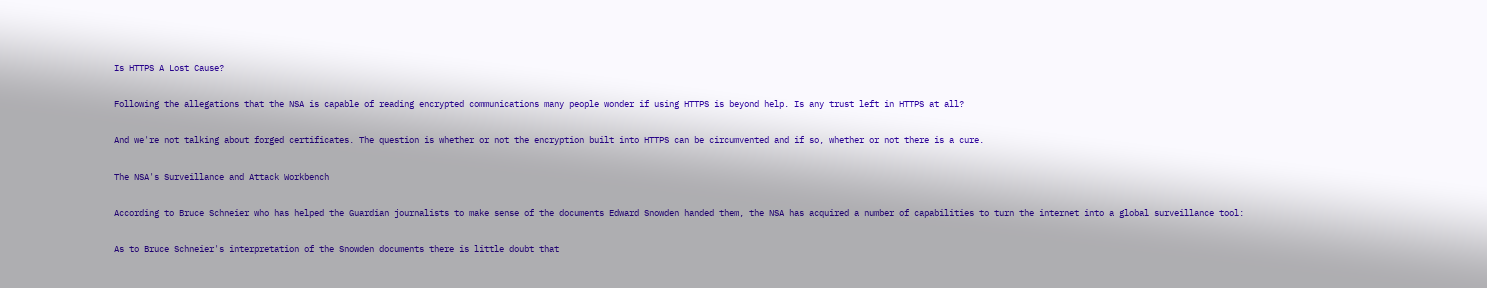Is HTTPS A Lost Cause?

Following the allegations that the NSA is capable of reading encrypted communications many people wonder if using HTTPS is beyond help. Is any trust left in HTTPS at all?

And we're not talking about forged certificates. The question is whether or not the encryption built into HTTPS can be circumvented and if so, whether or not there is a cure.

The NSA's Surveillance and Attack Workbench

According to Bruce Schneier who has helped the Guardian journalists to make sense of the documents Edward Snowden handed them, the NSA has acquired a number of capabilities to turn the internet into a global surveillance tool:

As to Bruce Schneier's interpretation of the Snowden documents there is little doubt that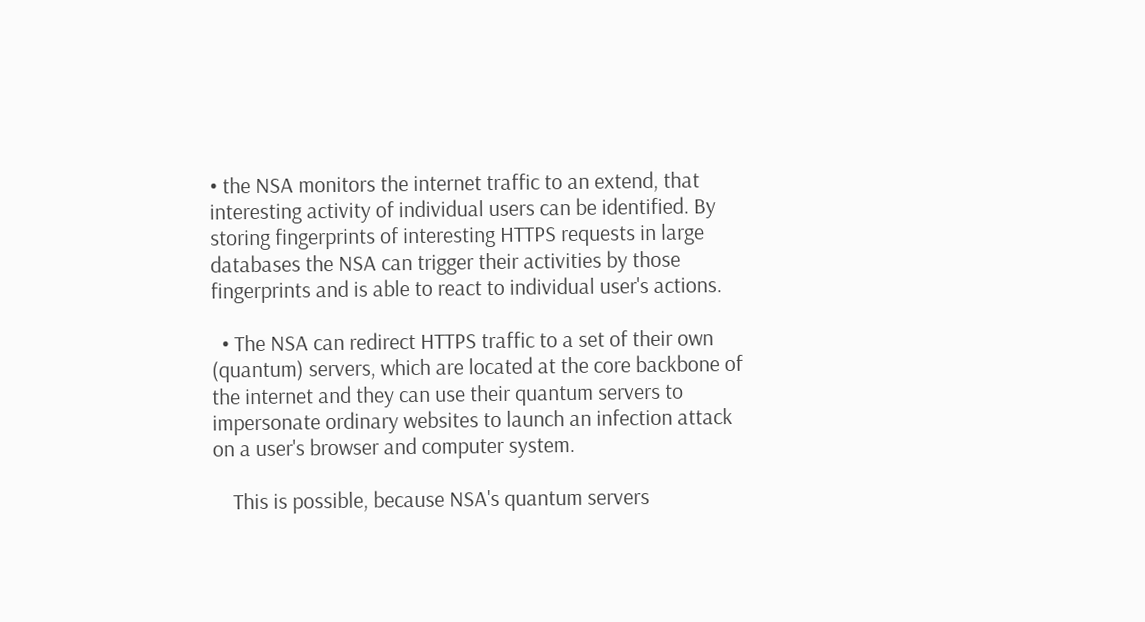• the NSA monitors the internet traffic to an extend, that interesting activity of individual users can be identified. By storing fingerprints of interesting HTTPS requests in large databases the NSA can trigger their activities by those fingerprints and is able to react to individual user's actions.

  • The NSA can redirect HTTPS traffic to a set of their own (quantum) servers, which are located at the core backbone of the internet and they can use their quantum servers to impersonate ordinary websites to launch an infection attack on a user's browser and computer system.

    This is possible, because NSA's quantum servers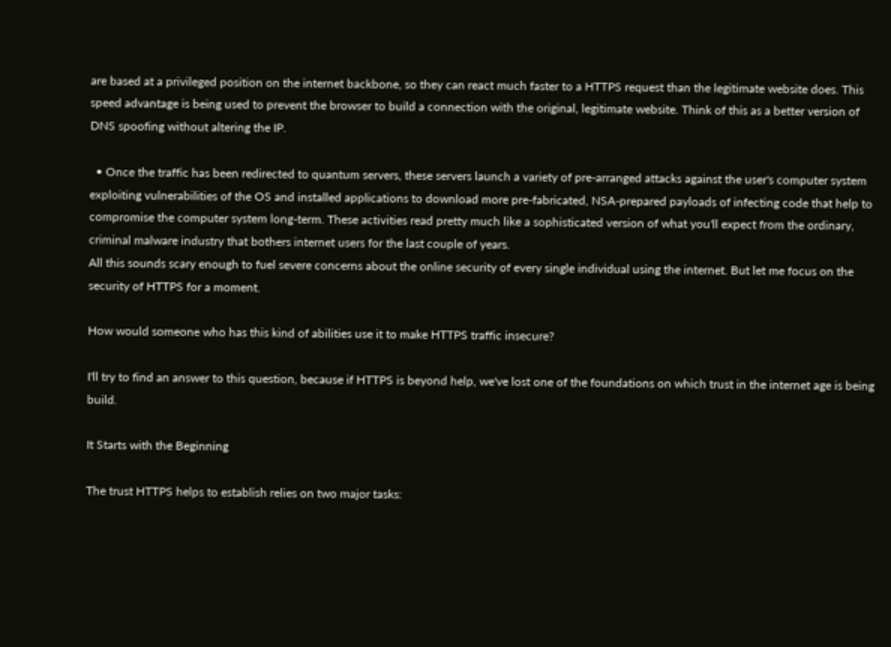are based at a privileged position on the internet backbone, so they can react much faster to a HTTPS request than the legitimate website does. This speed advantage is being used to prevent the browser to build a connection with the original, legitimate website. Think of this as a better version of DNS spoofing without altering the IP.

  • Once the traffic has been redirected to quantum servers, these servers launch a variety of pre-arranged attacks against the user's computer system exploiting vulnerabilities of the OS and installed applications to download more pre-fabricated, NSA-prepared payloads of infecting code that help to compromise the computer system long-term. These activities read pretty much like a sophisticated version of what you'll expect from the ordinary, criminal malware industry that bothers internet users for the last couple of years.
All this sounds scary enough to fuel severe concerns about the online security of every single individual using the internet. But let me focus on the security of HTTPS for a moment.

How would someone who has this kind of abilities use it to make HTTPS traffic insecure?

I'll try to find an answer to this question, because if HTTPS is beyond help, we've lost one of the foundations on which trust in the internet age is being build.

It Starts with the Beginning

The trust HTTPS helps to establish relies on two major tasks: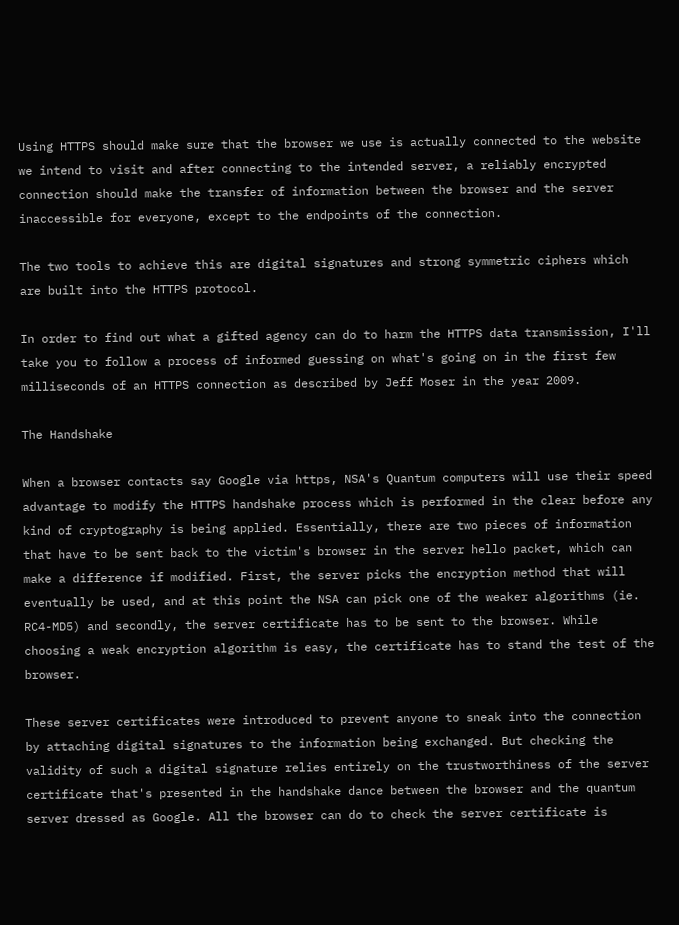Using HTTPS should make sure that the browser we use is actually connected to the website we intend to visit and after connecting to the intended server, a reliably encrypted connection should make the transfer of information between the browser and the server inaccessible for everyone, except to the endpoints of the connection.

The two tools to achieve this are digital signatures and strong symmetric ciphers which are built into the HTTPS protocol.

In order to find out what a gifted agency can do to harm the HTTPS data transmission, I'll take you to follow a process of informed guessing on what's going on in the first few milliseconds of an HTTPS connection as described by Jeff Moser in the year 2009.

The Handshake

When a browser contacts say Google via https, NSA's Quantum computers will use their speed advantage to modify the HTTPS handshake process which is performed in the clear before any kind of cryptography is being applied. Essentially, there are two pieces of information that have to be sent back to the victim's browser in the server hello packet, which can make a difference if modified. First, the server picks the encryption method that will eventually be used, and at this point the NSA can pick one of the weaker algorithms (ie. RC4-MD5) and secondly, the server certificate has to be sent to the browser. While choosing a weak encryption algorithm is easy, the certificate has to stand the test of the browser.

These server certificates were introduced to prevent anyone to sneak into the connection by attaching digital signatures to the information being exchanged. But checking the validity of such a digital signature relies entirely on the trustworthiness of the server certificate that's presented in the handshake dance between the browser and the quantum server dressed as Google. All the browser can do to check the server certificate is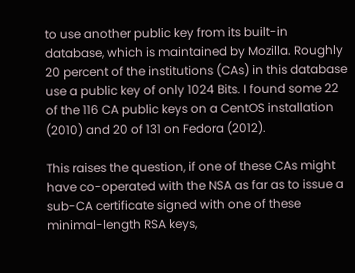to use another public key from its built-in database, which is maintained by Mozilla. Roughly 20 percent of the institutions (CAs) in this database use a public key of only 1024 Bits. I found some 22 of the 116 CA public keys on a CentOS installation (2010) and 20 of 131 on Fedora (2012).

This raises the question, if one of these CAs might have co-operated with the NSA as far as to issue a sub-CA certificate signed with one of these minimal-length RSA keys,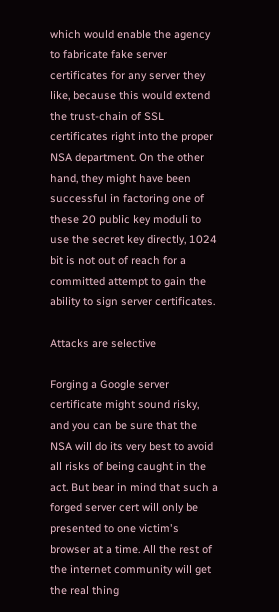which would enable the agency to fabricate fake server certificates for any server they like, because this would extend the trust-chain of SSL certificates right into the proper NSA department. On the other hand, they might have been successful in factoring one of these 20 public key moduli to use the secret key directly, 1024 bit is not out of reach for a committed attempt to gain the ability to sign server certificates.

Attacks are selective

Forging a Google server certificate might sound risky, and you can be sure that the NSA will do its very best to avoid all risks of being caught in the act. But bear in mind that such a forged server cert will only be presented to one victim's browser at a time. All the rest of the internet community will get the real thing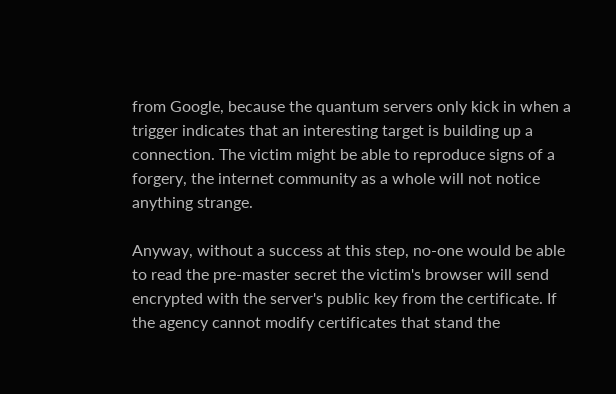from Google, because the quantum servers only kick in when a trigger indicates that an interesting target is building up a connection. The victim might be able to reproduce signs of a forgery, the internet community as a whole will not notice anything strange.

Anyway, without a success at this step, no-one would be able to read the pre-master secret the victim's browser will send encrypted with the server's public key from the certificate. If the agency cannot modify certificates that stand the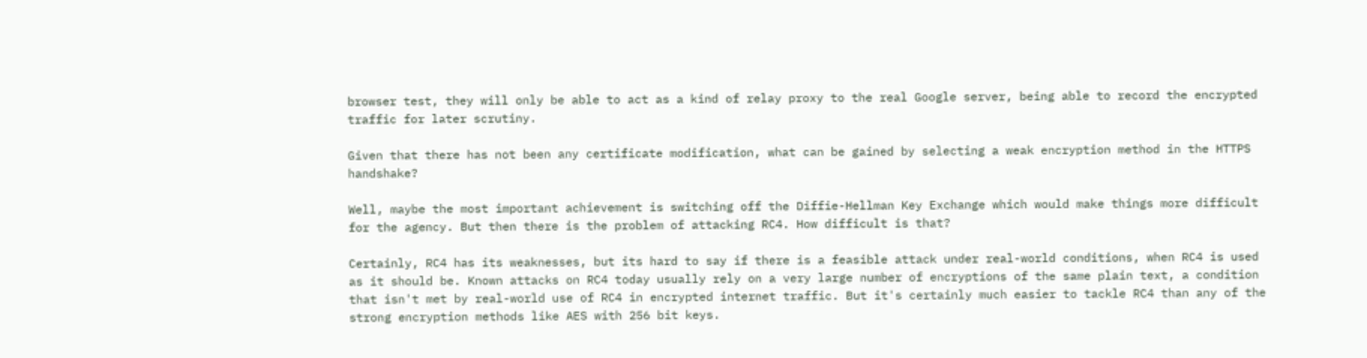browser test, they will only be able to act as a kind of relay proxy to the real Google server, being able to record the encrypted traffic for later scrutiny.

Given that there has not been any certificate modification, what can be gained by selecting a weak encryption method in the HTTPS handshake?

Well, maybe the most important achievement is switching off the Diffie-Hellman Key Exchange which would make things more difficult for the agency. But then there is the problem of attacking RC4. How difficult is that?

Certainly, RC4 has its weaknesses, but its hard to say if there is a feasible attack under real-world conditions, when RC4 is used as it should be. Known attacks on RC4 today usually rely on a very large number of encryptions of the same plain text, a condition that isn't met by real-world use of RC4 in encrypted internet traffic. But it's certainly much easier to tackle RC4 than any of the strong encryption methods like AES with 256 bit keys.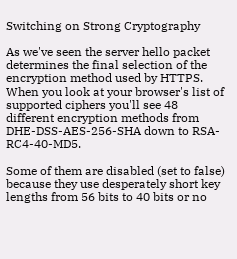Switching on Strong Cryptography

As we've seen the server hello packet determines the final selection of the encryption method used by HTTPS. When you look at your browser's list of supported ciphers you'll see 48 different encryption methods from DHE-DSS-AES-256-SHA down to RSA-RC4-40-MD5.

Some of them are disabled (set to false) because they use desperately short key lengths from 56 bits to 40 bits or no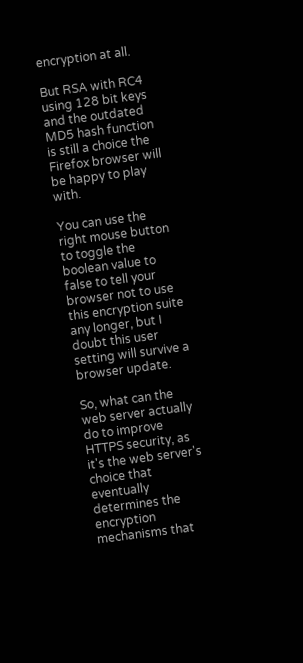encryption at all.

But RSA with RC4 using 128 bit keys and the outdated MD5 hash function is still a choice the Firefox browser will be happy to play with.

You can use the right mouse button to toggle the boolean value to false to tell your browser not to use this encryption suite any longer, but I doubt this user setting will survive a browser update.

So, what can the web server actually do to improve HTTPS security, as it's the web server's choice that eventually determines the encryption mechanisms that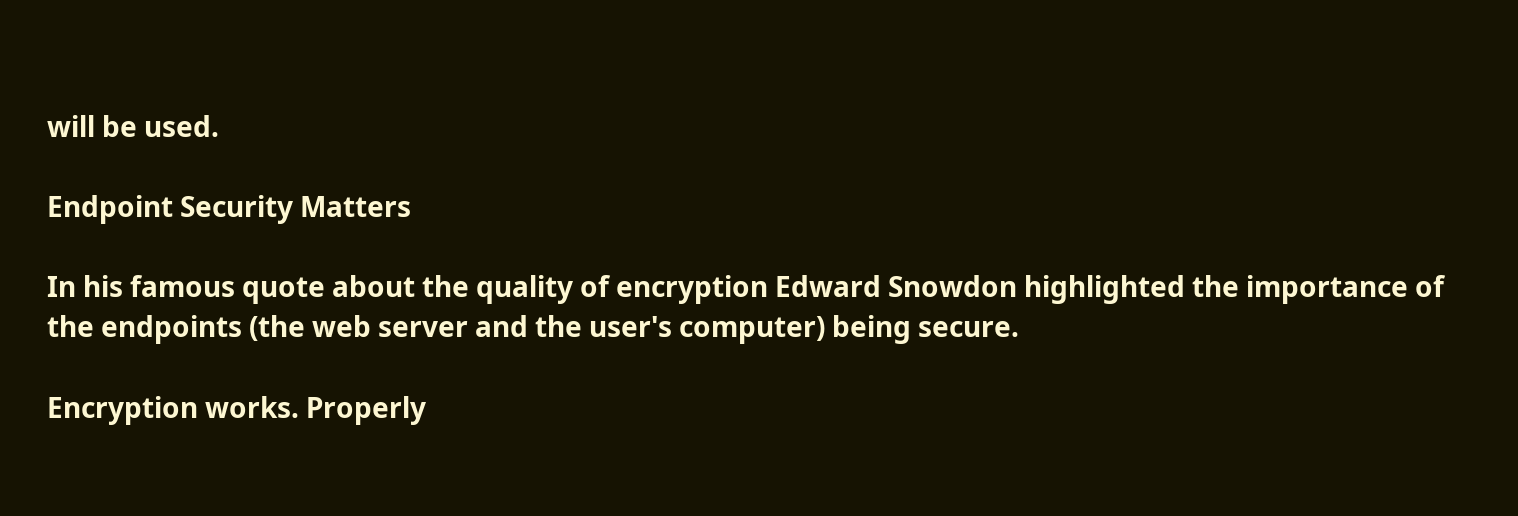will be used.

Endpoint Security Matters

In his famous quote about the quality of encryption Edward Snowdon highlighted the importance of the endpoints (the web server and the user's computer) being secure.

Encryption works. Properly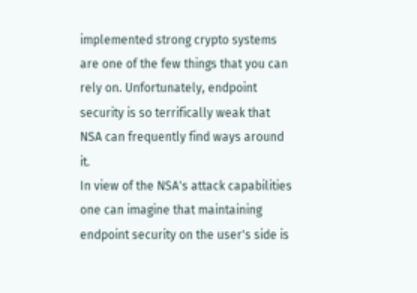implemented strong crypto systems are one of the few things that you can rely on. Unfortunately, endpoint security is so terrifically weak that NSA can frequently find ways around it.
In view of the NSA's attack capabilities one can imagine that maintaining endpoint security on the user's side is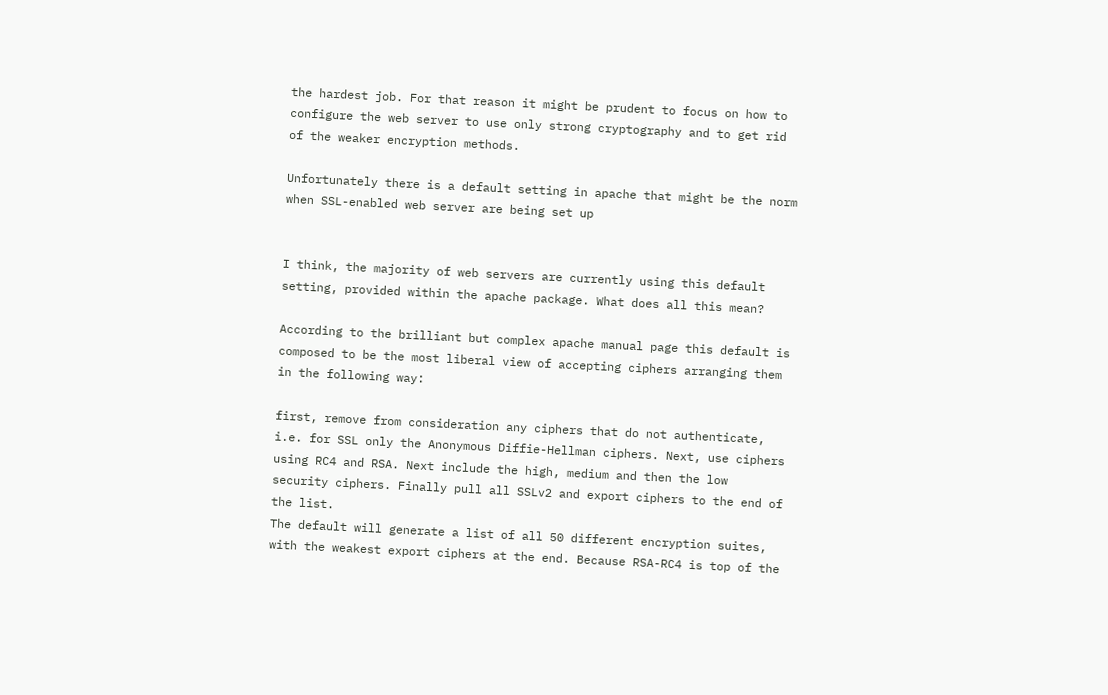the hardest job. For that reason it might be prudent to focus on how to configure the web server to use only strong cryptography and to get rid of the weaker encryption methods.

Unfortunately there is a default setting in apache that might be the norm when SSL-enabled web server are being set up


I think, the majority of web servers are currently using this default setting, provided within the apache package. What does all this mean?

According to the brilliant but complex apache manual page this default is composed to be the most liberal view of accepting ciphers arranging them in the following way:

first, remove from consideration any ciphers that do not authenticate, i.e. for SSL only the Anonymous Diffie-Hellman ciphers. Next, use ciphers using RC4 and RSA. Next include the high, medium and then the low security ciphers. Finally pull all SSLv2 and export ciphers to the end of the list.
The default will generate a list of all 50 different encryption suites, with the weakest export ciphers at the end. Because RSA-RC4 is top of the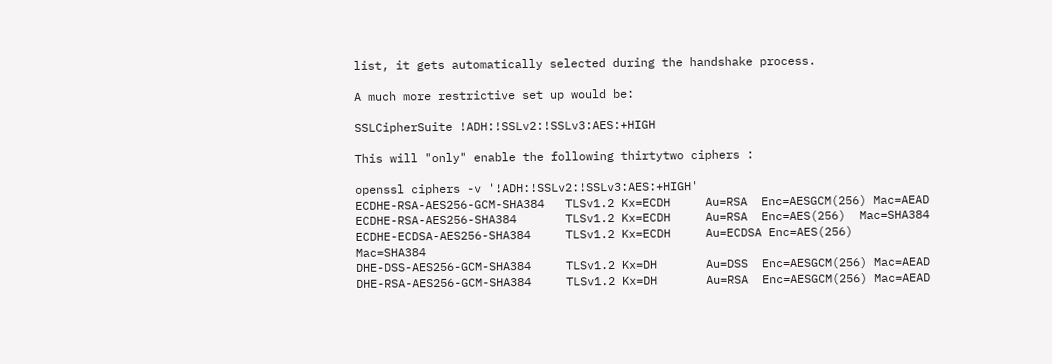list, it gets automatically selected during the handshake process.

A much more restrictive set up would be:

SSLCipherSuite !ADH:!SSLv2:!SSLv3:AES:+HIGH

This will "only" enable the following thirtytwo ciphers :

openssl ciphers -v '!ADH:!SSLv2:!SSLv3:AES:+HIGH'
ECDHE-RSA-AES256-GCM-SHA384   TLSv1.2 Kx=ECDH     Au=RSA  Enc=AESGCM(256) Mac=AEAD
ECDHE-RSA-AES256-SHA384       TLSv1.2 Kx=ECDH     Au=RSA  Enc=AES(256)  Mac=SHA384
ECDHE-ECDSA-AES256-SHA384     TLSv1.2 Kx=ECDH     Au=ECDSA Enc=AES(256)  Mac=SHA384
DHE-DSS-AES256-GCM-SHA384     TLSv1.2 Kx=DH       Au=DSS  Enc=AESGCM(256) Mac=AEAD
DHE-RSA-AES256-GCM-SHA384     TLSv1.2 Kx=DH       Au=RSA  Enc=AESGCM(256) Mac=AEAD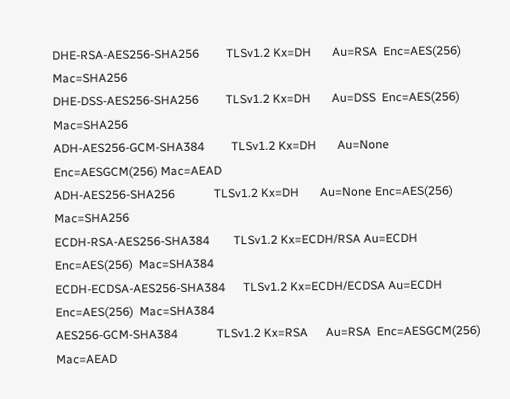DHE-RSA-AES256-SHA256         TLSv1.2 Kx=DH       Au=RSA  Enc=AES(256)  Mac=SHA256
DHE-DSS-AES256-SHA256         TLSv1.2 Kx=DH       Au=DSS  Enc=AES(256)  Mac=SHA256
ADH-AES256-GCM-SHA384         TLSv1.2 Kx=DH       Au=None Enc=AESGCM(256) Mac=AEAD
ADH-AES256-SHA256             TLSv1.2 Kx=DH       Au=None Enc=AES(256)  Mac=SHA256
ECDH-RSA-AES256-SHA384        TLSv1.2 Kx=ECDH/RSA Au=ECDH Enc=AES(256)  Mac=SHA384
ECDH-ECDSA-AES256-SHA384      TLSv1.2 Kx=ECDH/ECDSA Au=ECDH Enc=AES(256)  Mac=SHA384
AES256-GCM-SHA384             TLSv1.2 Kx=RSA      Au=RSA  Enc=AESGCM(256) Mac=AEAD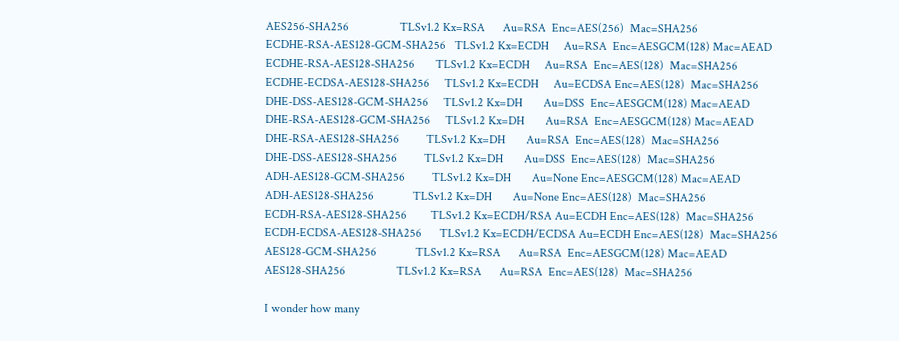AES256-SHA256                 TLSv1.2 Kx=RSA      Au=RSA  Enc=AES(256)  Mac=SHA256
ECDHE-RSA-AES128-GCM-SHA256   TLSv1.2 Kx=ECDH     Au=RSA  Enc=AESGCM(128) Mac=AEAD
ECDHE-RSA-AES128-SHA256       TLSv1.2 Kx=ECDH     Au=RSA  Enc=AES(128)  Mac=SHA256
ECDHE-ECDSA-AES128-SHA256     TLSv1.2 Kx=ECDH     Au=ECDSA Enc=AES(128)  Mac=SHA256
DHE-DSS-AES128-GCM-SHA256     TLSv1.2 Kx=DH       Au=DSS  Enc=AESGCM(128) Mac=AEAD
DHE-RSA-AES128-GCM-SHA256     TLSv1.2 Kx=DH       Au=RSA  Enc=AESGCM(128) Mac=AEAD
DHE-RSA-AES128-SHA256         TLSv1.2 Kx=DH       Au=RSA  Enc=AES(128)  Mac=SHA256
DHE-DSS-AES128-SHA256         TLSv1.2 Kx=DH       Au=DSS  Enc=AES(128)  Mac=SHA256
ADH-AES128-GCM-SHA256         TLSv1.2 Kx=DH       Au=None Enc=AESGCM(128) Mac=AEAD
ADH-AES128-SHA256             TLSv1.2 Kx=DH       Au=None Enc=AES(128)  Mac=SHA256
ECDH-RSA-AES128-SHA256        TLSv1.2 Kx=ECDH/RSA Au=ECDH Enc=AES(128)  Mac=SHA256
ECDH-ECDSA-AES128-SHA256      TLSv1.2 Kx=ECDH/ECDSA Au=ECDH Enc=AES(128)  Mac=SHA256
AES128-GCM-SHA256             TLSv1.2 Kx=RSA      Au=RSA  Enc=AESGCM(128) Mac=AEAD
AES128-SHA256                 TLSv1.2 Kx=RSA      Au=RSA  Enc=AES(128)  Mac=SHA256

I wonder how many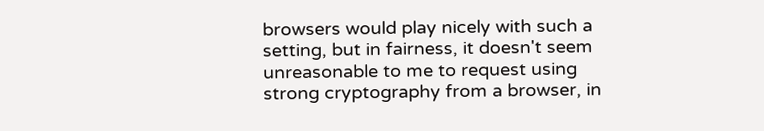browsers would play nicely with such a setting, but in fairness, it doesn't seem unreasonable to me to request using strong cryptography from a browser, in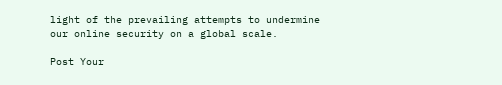light of the prevailing attempts to undermine our online security on a global scale.

Post Your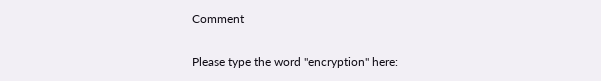Comment

Please type the word "encryption" here: